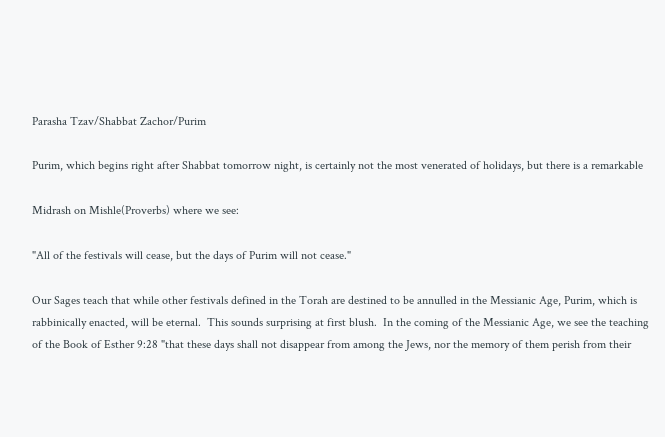Parasha Tzav/Shabbat Zachor/Purim

Purim, which begins right after Shabbat tomorrow night, is certainly not the most venerated of holidays, but there is a remarkable

Midrash on Mishle(Proverbs) where we see:

"All of the festivals will cease, but the days of Purim will not cease."

Our Sages teach that while other festivals defined in the Torah are destined to be annulled in the Messianic Age, Purim, which is rabbinically enacted, will be eternal.  This sounds surprising at first blush.  In the coming of the Messianic Age, we see the teaching of the Book of Esther 9:28 "that these days shall not disappear from among the Jews, nor the memory of them perish from their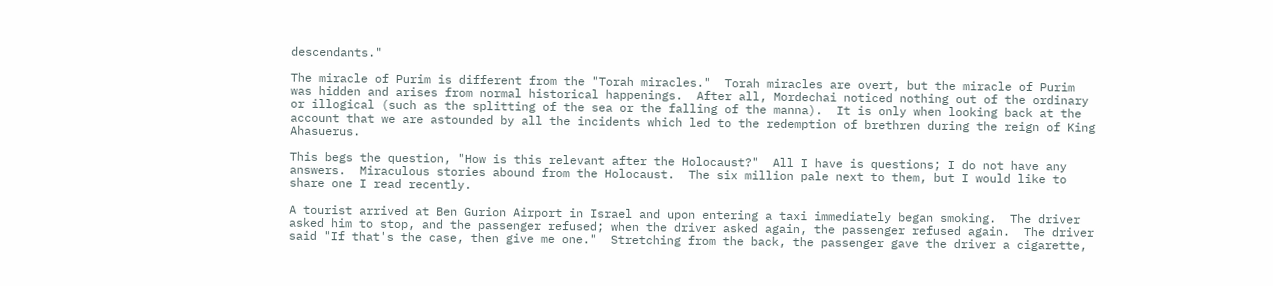descendants."

The miracle of Purim is different from the "Torah miracles."  Torah miracles are overt, but the miracle of Purim was hidden and arises from normal historical happenings.  After all, Mordechai noticed nothing out of the ordinary or illogical (such as the splitting of the sea or the falling of the manna).  It is only when looking back at the account that we are astounded by all the incidents which led to the redemption of brethren during the reign of King Ahasuerus.

This begs the question, "How is this relevant after the Holocaust?"  All I have is questions; I do not have any answers.  Miraculous stories abound from the Holocaust.  The six million pale next to them, but I would like to share one I read recently.

A tourist arrived at Ben Gurion Airport in Israel and upon entering a taxi immediately began smoking.  The driver asked him to stop, and the passenger refused; when the driver asked again, the passenger refused again.  The driver said "If that's the case, then give me one."  Stretching from the back, the passenger gave the driver a cigarette,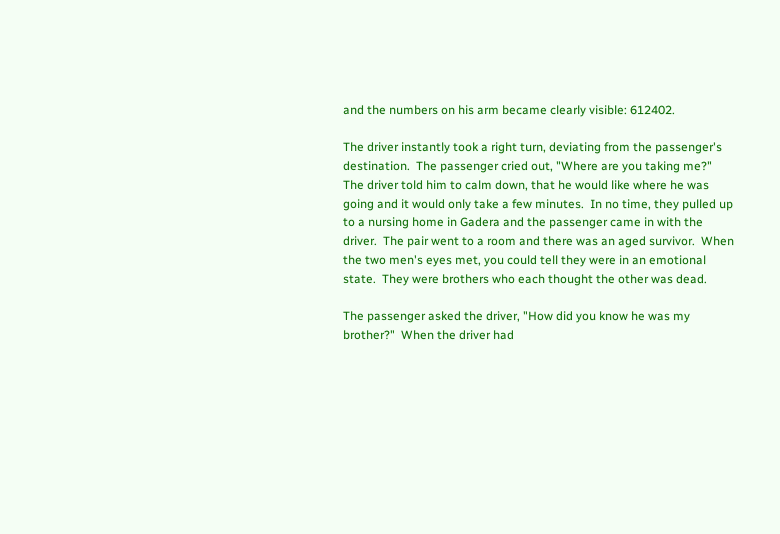and the numbers on his arm became clearly visible: 612402.

The driver instantly took a right turn, deviating from the passenger's destination.  The passenger cried out, "Where are you taking me?"  The driver told him to calm down, that he would like where he was going and it would only take a few minutes.  In no time, they pulled up to a nursing home in Gadera and the passenger came in with the driver.  The pair went to a room and there was an aged survivor.  When the two men's eyes met, you could tell they were in an emotional state.  They were brothers who each thought the other was dead.

The passenger asked the driver, "How did you know he was my brother?"  When the driver had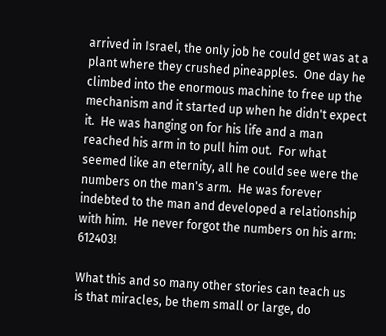arrived in Israel, the only job he could get was at a plant where they crushed pineapples.  One day he climbed into the enormous machine to free up the mechanism and it started up when he didn't expect it.  He was hanging on for his life and a man reached his arm in to pull him out.  For what seemed like an eternity, all he could see were the numbers on the man's arm.  He was forever indebted to the man and developed a relationship with him.  He never forgot the numbers on his arm: 612403!

What this and so many other stories can teach us is that miracles, be them small or large, do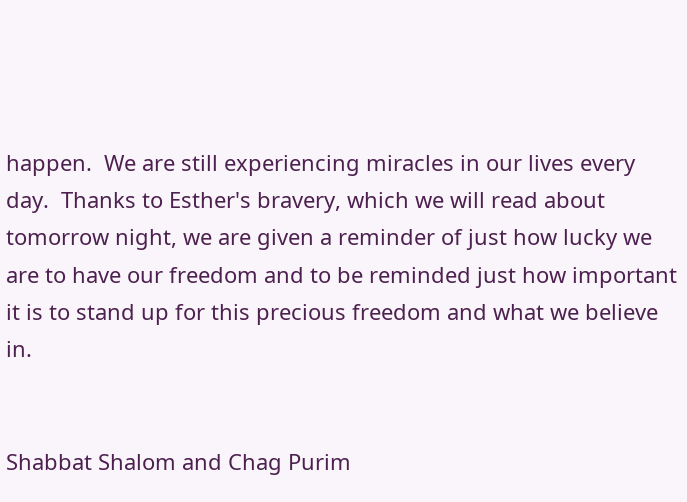happen.  We are still experiencing miracles in our lives every day.  Thanks to Esther's bravery, which we will read about tomorrow night, we are given a reminder of just how lucky we are to have our freedom and to be reminded just how important it is to stand up for this precious freedom and what we believe in.


Shabbat Shalom and Chag Purim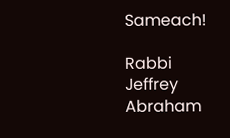Sameach!

Rabbi Jeffrey Abraham